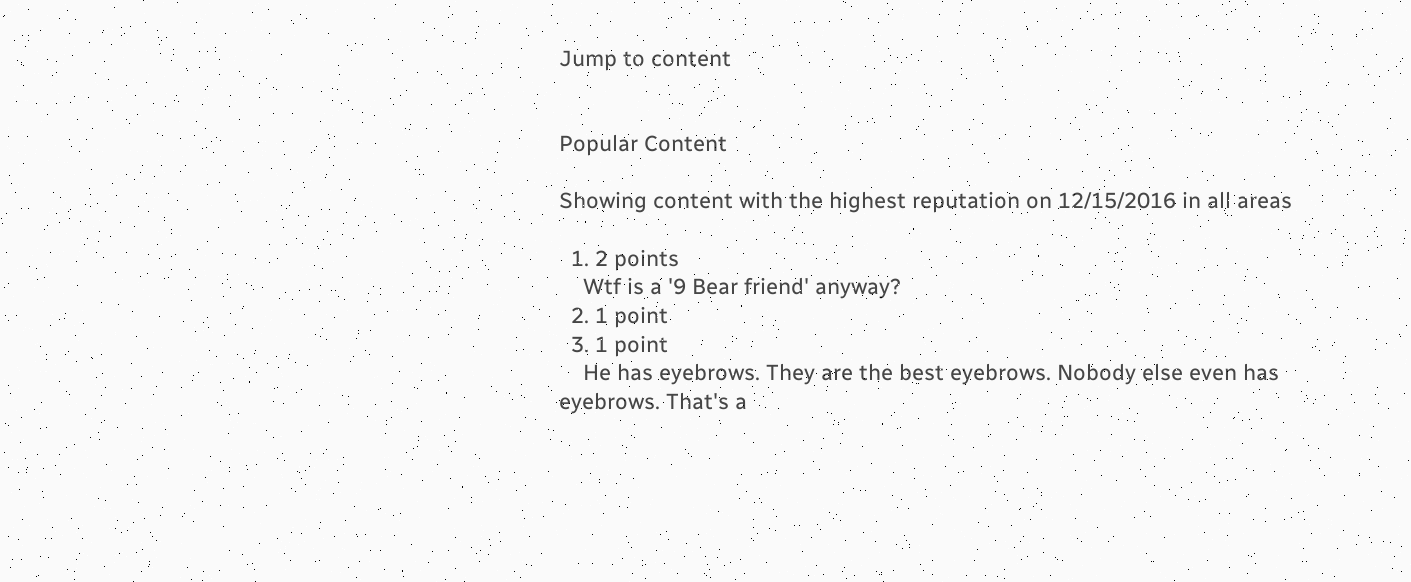Jump to content


Popular Content

Showing content with the highest reputation on 12/15/2016 in all areas

  1. 2 points
    Wtf is a '9 Bear friend' anyway?
  2. 1 point
  3. 1 point
    He has eyebrows. They are the best eyebrows. Nobody else even has eyebrows. That's a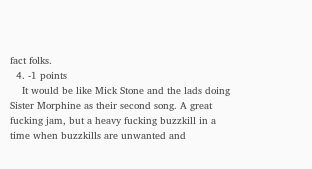fact folks.
  4. -1 points
    It would be like Mick Stone and the lads doing Sister Morphine as their second song. A great fucking jam, but a heavy fucking buzzkill in a time when buzzkills are unwanted and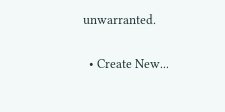unwarranted.

  • Create New...